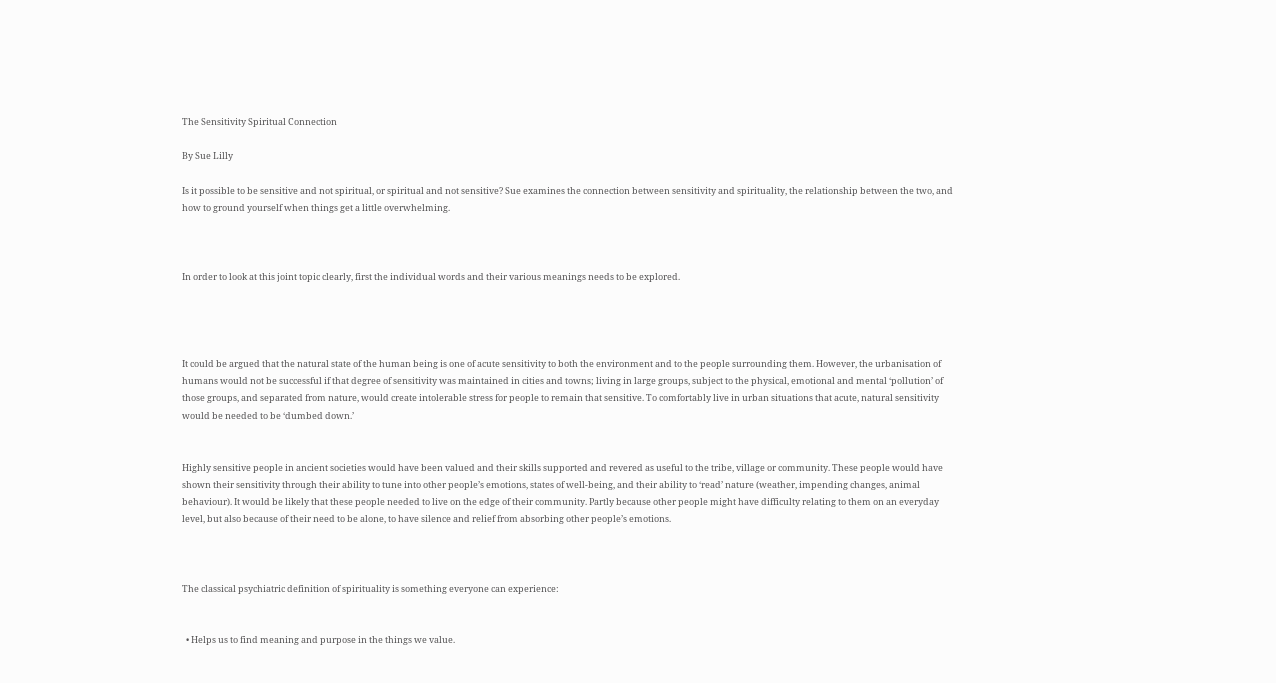The Sensitivity Spiritual Connection

By Sue Lilly

Is it possible to be sensitive and not spiritual, or spiritual and not sensitive? Sue examines the connection between sensitivity and spirituality, the relationship between the two, and how to ground yourself when things get a little overwhelming.



In order to look at this joint topic clearly, first the individual words and their various meanings needs to be explored.




It could be argued that the natural state of the human being is one of acute sensitivity to both the environment and to the people surrounding them. However, the urbanisation of humans would not be successful if that degree of sensitivity was maintained in cities and towns; living in large groups, subject to the physical, emotional and mental ‘pollution’ of those groups, and separated from nature, would create intolerable stress for people to remain that sensitive. To comfortably live in urban situations that acute, natural sensitivity would be needed to be ‘dumbed down.’


Highly sensitive people in ancient societies would have been valued and their skills supported and revered as useful to the tribe, village or community. These people would have shown their sensitivity through their ability to tune into other people’s emotions, states of well-being, and their ability to ‘read’ nature (weather, impending changes, animal behaviour). It would be likely that these people needed to live on the edge of their community. Partly because other people might have difficulty relating to them on an everyday level, but also because of their need to be alone, to have silence and relief from absorbing other people’s emotions.



The classical psychiatric definition of spirituality is something everyone can experience:


  • Helps us to find meaning and purpose in the things we value.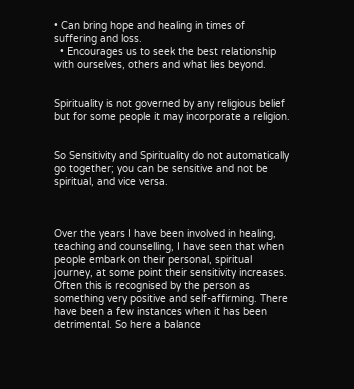• Can bring hope and healing in times of suffering and loss.
  • Encourages us to seek the best relationship with ourselves, others and what lies beyond.


Spirituality is not governed by any religious belief but for some people it may incorporate a religion.


So Sensitivity and Spirituality do not automatically go together; you can be sensitive and not be spiritual, and vice versa.



Over the years I have been involved in healing, teaching and counselling, I have seen that when people embark on their personal, spiritual journey, at some point their sensitivity increases. Often this is recognised by the person as something very positive and self-affirming. There have been a few instances when it has been detrimental. So here a balance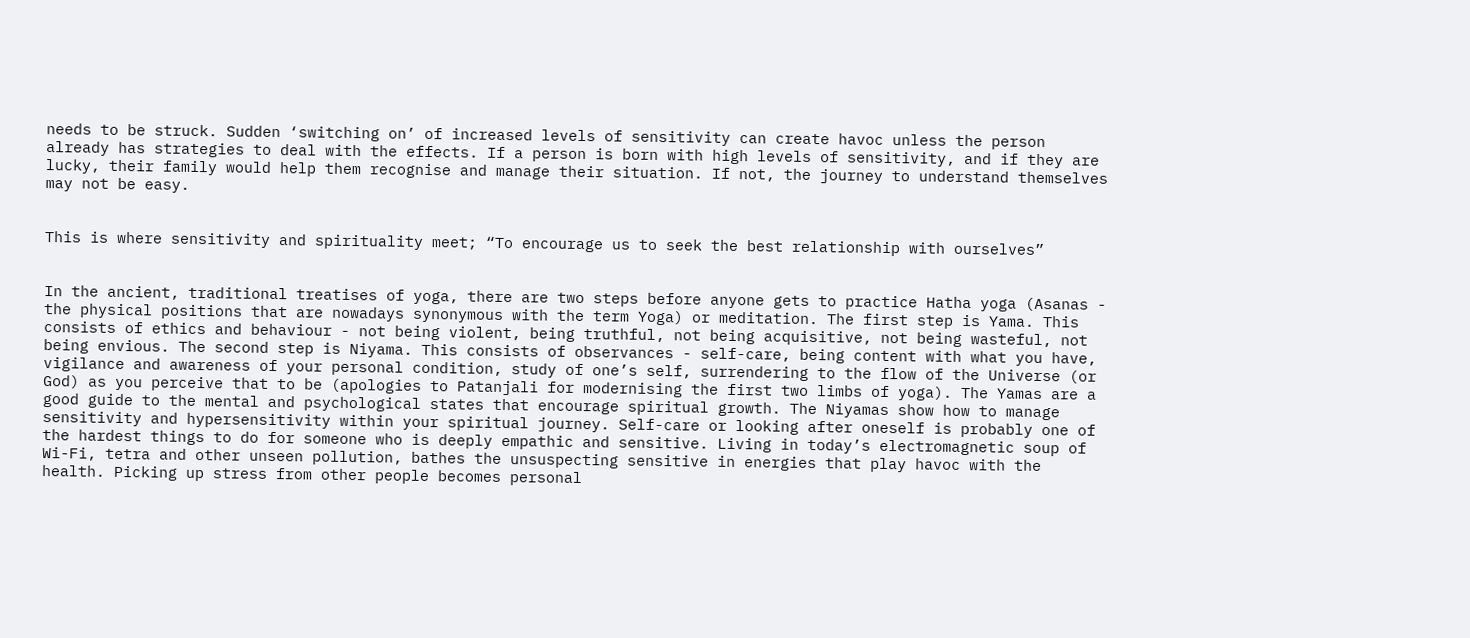needs to be struck. Sudden ‘switching on’ of increased levels of sensitivity can create havoc unless the person already has strategies to deal with the effects. If a person is born with high levels of sensitivity, and if they are lucky, their family would help them recognise and manage their situation. If not, the journey to understand themselves may not be easy.


This is where sensitivity and spirituality meet; “To encourage us to seek the best relationship with ourselves”


In the ancient, traditional treatises of yoga, there are two steps before anyone gets to practice Hatha yoga (Asanas - the physical positions that are nowadays synonymous with the term Yoga) or meditation. The first step is Yama. This consists of ethics and behaviour - not being violent, being truthful, not being acquisitive, not being wasteful, not being envious. The second step is Niyama. This consists of observances - self-care, being content with what you have, vigilance and awareness of your personal condition, study of one’s self, surrendering to the flow of the Universe (or God) as you perceive that to be (apologies to Patanjali for modernising the first two limbs of yoga). The Yamas are a good guide to the mental and psychological states that encourage spiritual growth. The Niyamas show how to manage sensitivity and hypersensitivity within your spiritual journey. Self-care or looking after oneself is probably one of the hardest things to do for someone who is deeply empathic and sensitive. Living in today’s electromagnetic soup of Wi-Fi, tetra and other unseen pollution, bathes the unsuspecting sensitive in energies that play havoc with the health. Picking up stress from other people becomes personal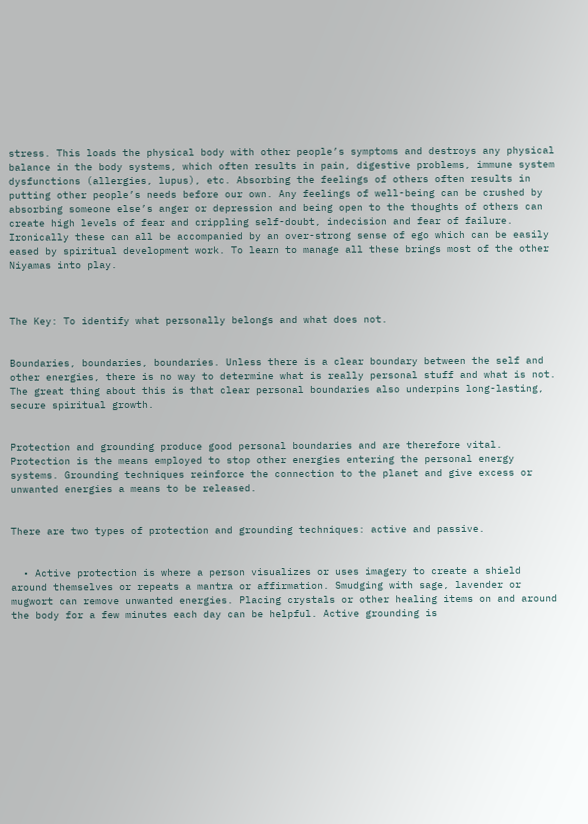stress. This loads the physical body with other people’s symptoms and destroys any physical balance in the body systems, which often results in pain, digestive problems, immune system dysfunctions (allergies, lupus), etc. Absorbing the feelings of others often results in putting other people’s needs before our own. Any feelings of well-being can be crushed by absorbing someone else’s anger or depression and being open to the thoughts of others can create high levels of fear and crippling self-doubt, indecision and fear of failure. Ironically these can all be accompanied by an over-strong sense of ego which can be easily eased by spiritual development work. To learn to manage all these brings most of the other Niyamas into play.



The Key: To identify what personally belongs and what does not.


Boundaries, boundaries, boundaries. Unless there is a clear boundary between the self and other energies, there is no way to determine what is really personal stuff and what is not. The great thing about this is that clear personal boundaries also underpins long-lasting, secure spiritual growth.


Protection and grounding produce good personal boundaries and are therefore vital. Protection is the means employed to stop other energies entering the personal energy systems. Grounding techniques reinforce the connection to the planet and give excess or unwanted energies a means to be released.


There are two types of protection and grounding techniques: active and passive.


  • Active protection is where a person visualizes or uses imagery to create a shield around themselves or repeats a mantra or affirmation. Smudging with sage, lavender or mugwort can remove unwanted energies. Placing crystals or other healing items on and around the body for a few minutes each day can be helpful. Active grounding is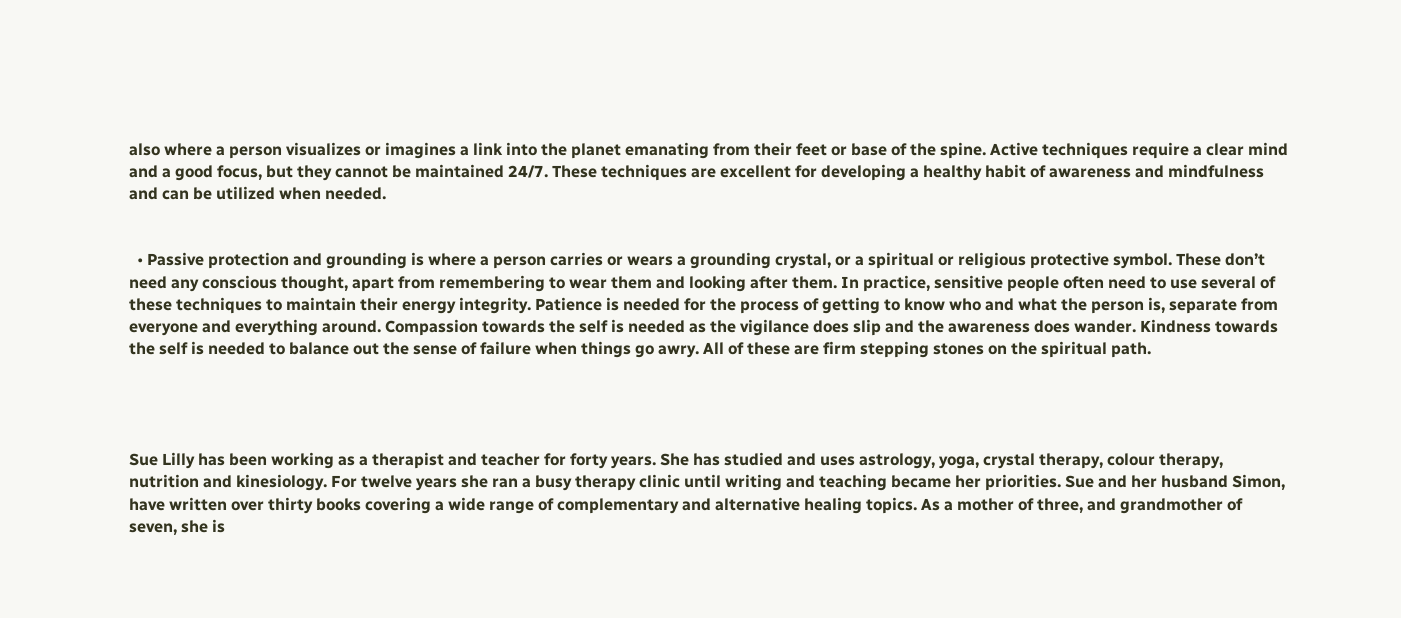also where a person visualizes or imagines a link into the planet emanating from their feet or base of the spine. Active techniques require a clear mind and a good focus, but they cannot be maintained 24/7. These techniques are excellent for developing a healthy habit of awareness and mindfulness and can be utilized when needed.


  • Passive protection and grounding is where a person carries or wears a grounding crystal, or a spiritual or religious protective symbol. These don’t need any conscious thought, apart from remembering to wear them and looking after them. In practice, sensitive people often need to use several of these techniques to maintain their energy integrity. Patience is needed for the process of getting to know who and what the person is, separate from everyone and everything around. Compassion towards the self is needed as the vigilance does slip and the awareness does wander. Kindness towards the self is needed to balance out the sense of failure when things go awry. All of these are firm stepping stones on the spiritual path.




Sue Lilly has been working as a therapist and teacher for forty years. She has studied and uses astrology, yoga, crystal therapy, colour therapy, nutrition and kinesiology. For twelve years she ran a busy therapy clinic until writing and teaching became her priorities. Sue and her husband Simon, have written over thirty books covering a wide range of complementary and alternative healing topics. As a mother of three, and grandmother of seven, she is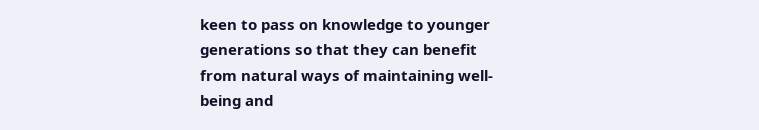keen to pass on knowledge to younger generations so that they can benefit from natural ways of maintaining well-being and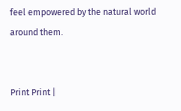feel empowered by the natural world around them.


Print Print |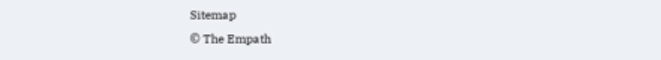Sitemap
© The Empath